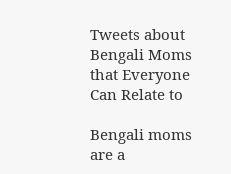Tweets about Bengali Moms that Everyone Can Relate to

Bengali moms are a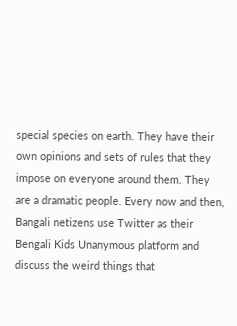special species on earth. They have their own opinions and sets of rules that they impose on everyone around them. They are a dramatic people. Every now and then, Bangali netizens use Twitter as their Bengali Kids Unanymous platform and discuss the weird things that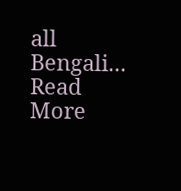all Bengali... Read More